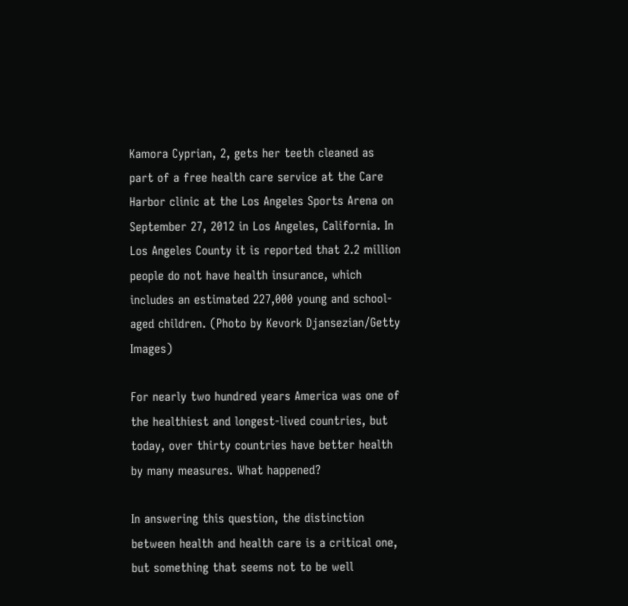Kamora Cyprian, 2, gets her teeth cleaned as part of a free health care service at the Care Harbor clinic at the Los Angeles Sports Arena on September 27, 2012 in Los Angeles, California. In Los Angeles County it is reported that 2.2 million people do not have health insurance, which includes an estimated 227,000 young and school-aged children. (Photo by Kevork Djansezian/Getty Images)

For nearly two hundred years America was one of the healthiest and longest-lived countries, but today, over thirty countries have better health by many measures. What happened?

In answering this question, the distinction between health and health care is a critical one, but something that seems not to be well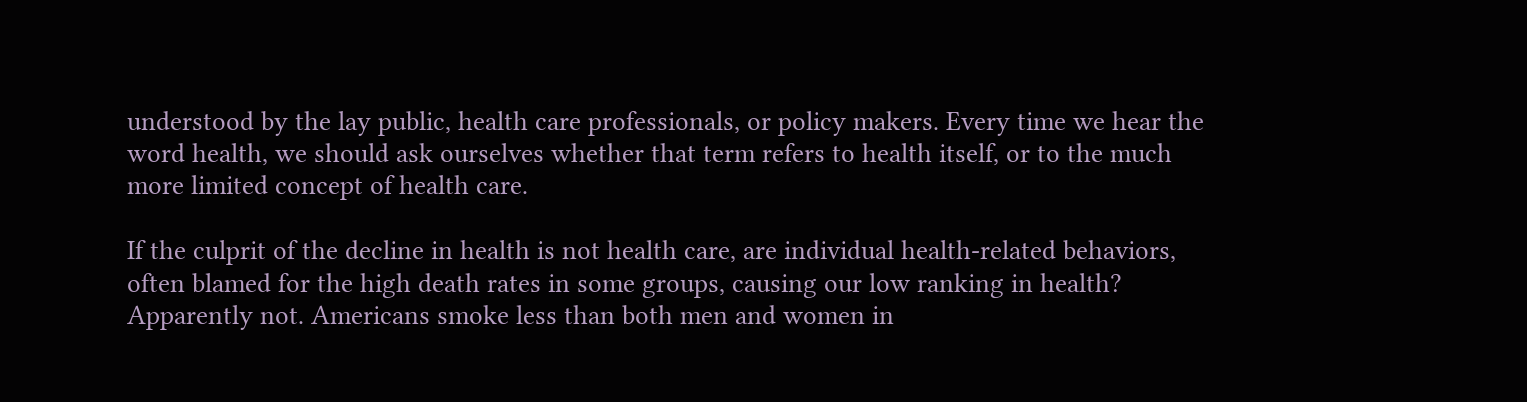understood by the lay public, health care professionals, or policy makers. Every time we hear the word health, we should ask ourselves whether that term refers to health itself, or to the much more limited concept of health care.

If the culprit of the decline in health is not health care, are individual health-related behaviors, often blamed for the high death rates in some groups, causing our low ranking in health? Apparently not. Americans smoke less than both men and women in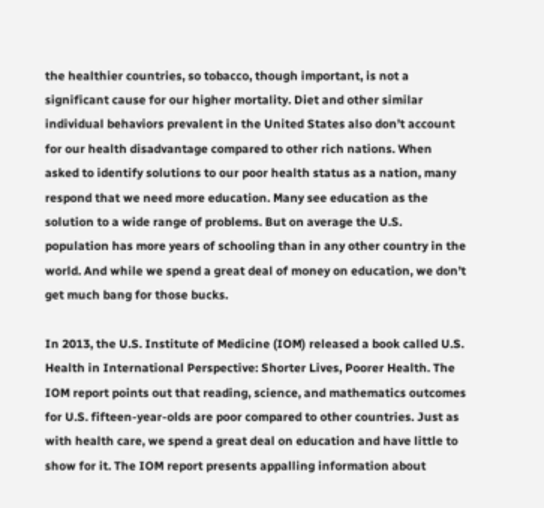the healthier countries, so tobacco, though important, is not a significant cause for our higher mortality. Diet and other similar individual behaviors prevalent in the United States also don’t account for our health disadvantage compared to other rich nations. When asked to identify solutions to our poor health status as a nation, many respond that we need more education. Many see education as the solution to a wide range of problems. But on average the U.S. population has more years of schooling than in any other country in the world. And while we spend a great deal of money on education, we don’t get much bang for those bucks.

In 2013, the U.S. Institute of Medicine (IOM) released a book called U.S. Health in International Perspective: Shorter Lives, Poorer Health. The IOM report points out that reading, science, and mathematics outcomes for U.S. fifteen-year-olds are poor compared to other countries. Just as with health care, we spend a great deal on education and have little to show for it. The IOM report presents appalling information about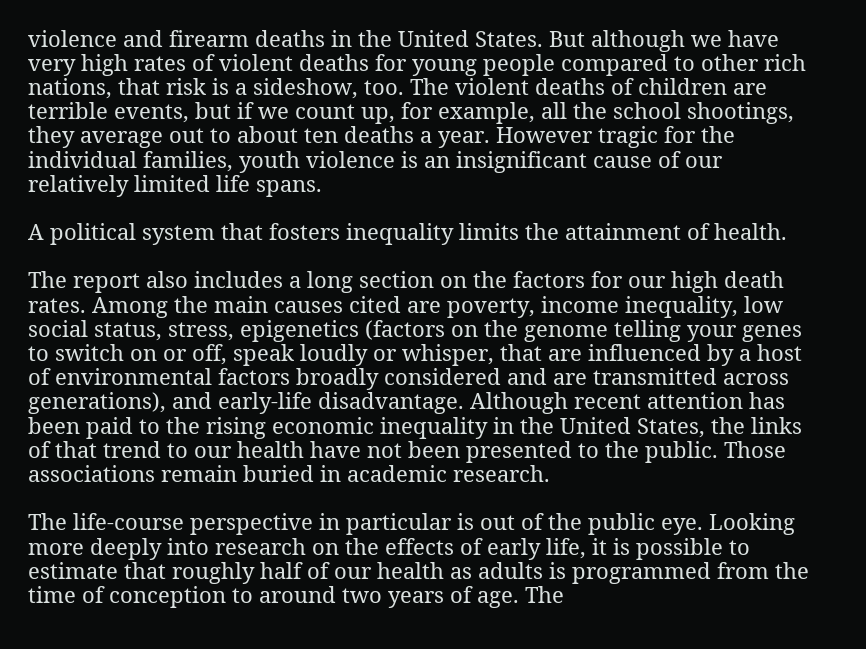violence and firearm deaths in the United States. But although we have very high rates of violent deaths for young people compared to other rich nations, that risk is a sideshow, too. The violent deaths of children are terrible events, but if we count up, for example, all the school shootings, they average out to about ten deaths a year. However tragic for the individual families, youth violence is an insignificant cause of our relatively limited life spans.

A political system that fosters inequality limits the attainment of health.

The report also includes a long section on the factors for our high death rates. Among the main causes cited are poverty, income inequality, low social status, stress, epigenetics (factors on the genome telling your genes to switch on or off, speak loudly or whisper, that are influenced by a host of environmental factors broadly considered and are transmitted across generations), and early-life disadvantage. Although recent attention has been paid to the rising economic inequality in the United States, the links of that trend to our health have not been presented to the public. Those associations remain buried in academic research.

The life-course perspective in particular is out of the public eye. Looking more deeply into research on the effects of early life, it is possible to estimate that roughly half of our health as adults is programmed from the time of conception to around two years of age. The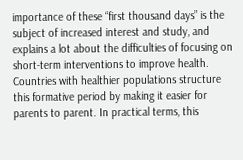importance of these “first thousand days” is the subject of increased interest and study, and explains a lot about the difficulties of focusing on short-term interventions to improve health. Countries with healthier populations structure this formative period by making it easier for parents to parent. In practical terms, this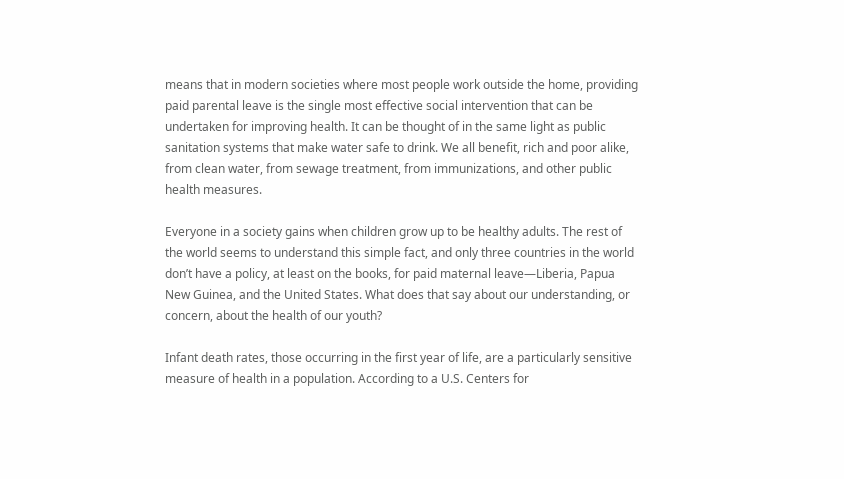means that in modern societies where most people work outside the home, providing paid parental leave is the single most effective social intervention that can be undertaken for improving health. It can be thought of in the same light as public sanitation systems that make water safe to drink. We all benefit, rich and poor alike, from clean water, from sewage treatment, from immunizations, and other public health measures.

Everyone in a society gains when children grow up to be healthy adults. The rest of the world seems to understand this simple fact, and only three countries in the world don’t have a policy, at least on the books, for paid maternal leave—Liberia, Papua New Guinea, and the United States. What does that say about our understanding, or concern, about the health of our youth?

Infant death rates, those occurring in the first year of life, are a particularly sensitive measure of health in a population. According to a U.S. Centers for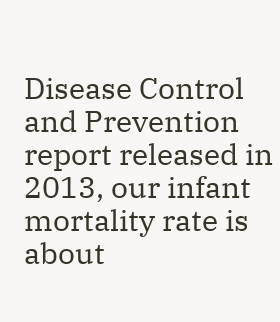Disease Control and Prevention report released in 2013, our infant mortality rate is about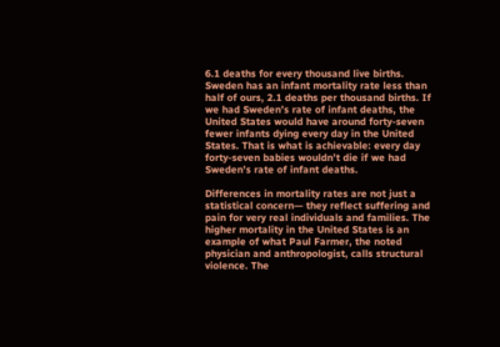6.1 deaths for every thousand live births. Sweden has an infant mortality rate less than half of ours, 2.1 deaths per thousand births. If we had Sweden’s rate of infant deaths, the United States would have around forty-seven fewer infants dying every day in the United States. That is what is achievable: every day forty-seven babies wouldn’t die if we had Sweden’s rate of infant deaths.

Differences in mortality rates are not just a statistical concern— they reflect suffering and pain for very real individuals and families. The higher mortality in the United States is an example of what Paul Farmer, the noted physician and anthropologist, calls structural violence. The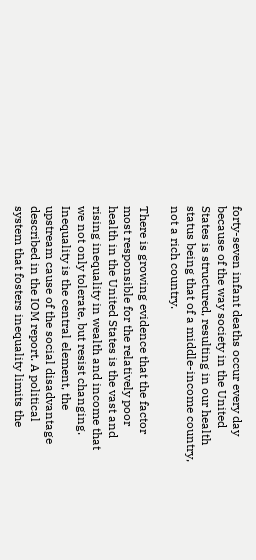forty-seven infant deaths occur every day because of the way society in the United States is structured, resulting in our health status being that of a middle-income country, not a rich country.

There is growing evidence that the factor most responsible for the relatively poor health in the United States is the vast and rising inequality in wealth and income that we not only tolerate, but resist changing. Inequality is the central element, the upstream cause of the social disadvantage described in the IOM report. A political system that fosters inequality limits the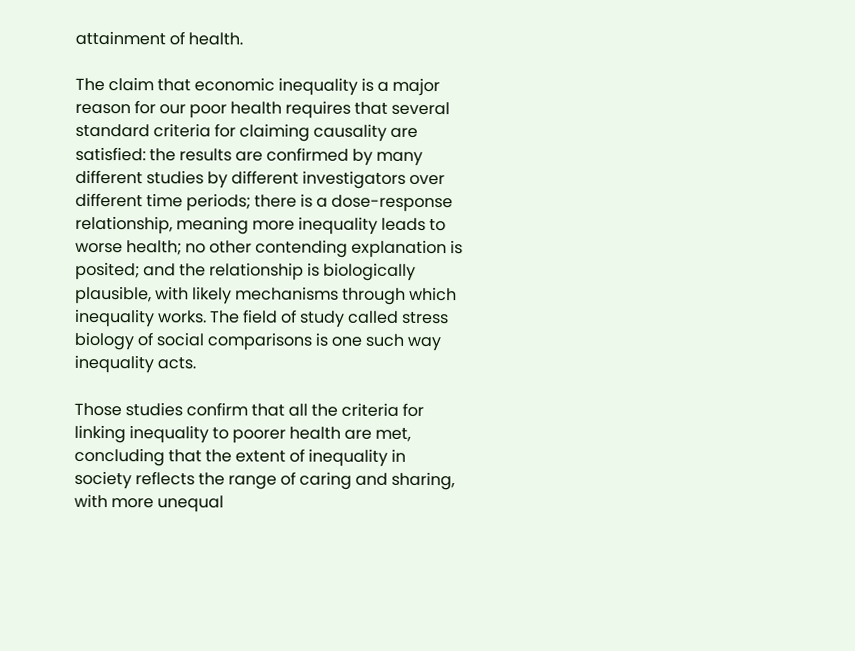attainment of health.

The claim that economic inequality is a major reason for our poor health requires that several standard criteria for claiming causality are satisfied: the results are confirmed by many different studies by different investigators over different time periods; there is a dose-response relationship, meaning more inequality leads to worse health; no other contending explanation is posited; and the relationship is biologically plausible, with likely mechanisms through which inequality works. The field of study called stress biology of social comparisons is one such way inequality acts.

Those studies confirm that all the criteria for linking inequality to poorer health are met, concluding that the extent of inequality in society reflects the range of caring and sharing, with more unequal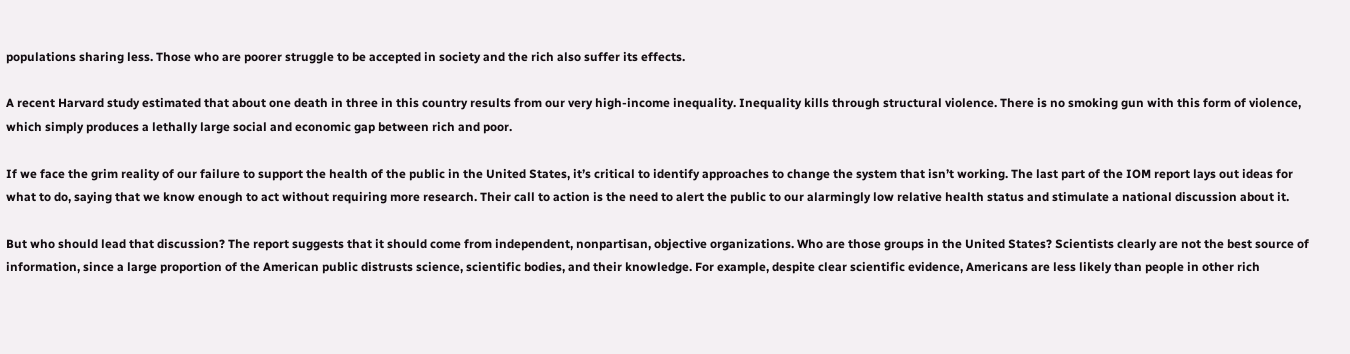populations sharing less. Those who are poorer struggle to be accepted in society and the rich also suffer its effects.

A recent Harvard study estimated that about one death in three in this country results from our very high-income inequality. Inequality kills through structural violence. There is no smoking gun with this form of violence, which simply produces a lethally large social and economic gap between rich and poor.

If we face the grim reality of our failure to support the health of the public in the United States, it’s critical to identify approaches to change the system that isn’t working. The last part of the IOM report lays out ideas for what to do, saying that we know enough to act without requiring more research. Their call to action is the need to alert the public to our alarmingly low relative health status and stimulate a national discussion about it.

But who should lead that discussion? The report suggests that it should come from independent, nonpartisan, objective organizations. Who are those groups in the United States? Scientists clearly are not the best source of information, since a large proportion of the American public distrusts science, scientific bodies, and their knowledge. For example, despite clear scientific evidence, Americans are less likely than people in other rich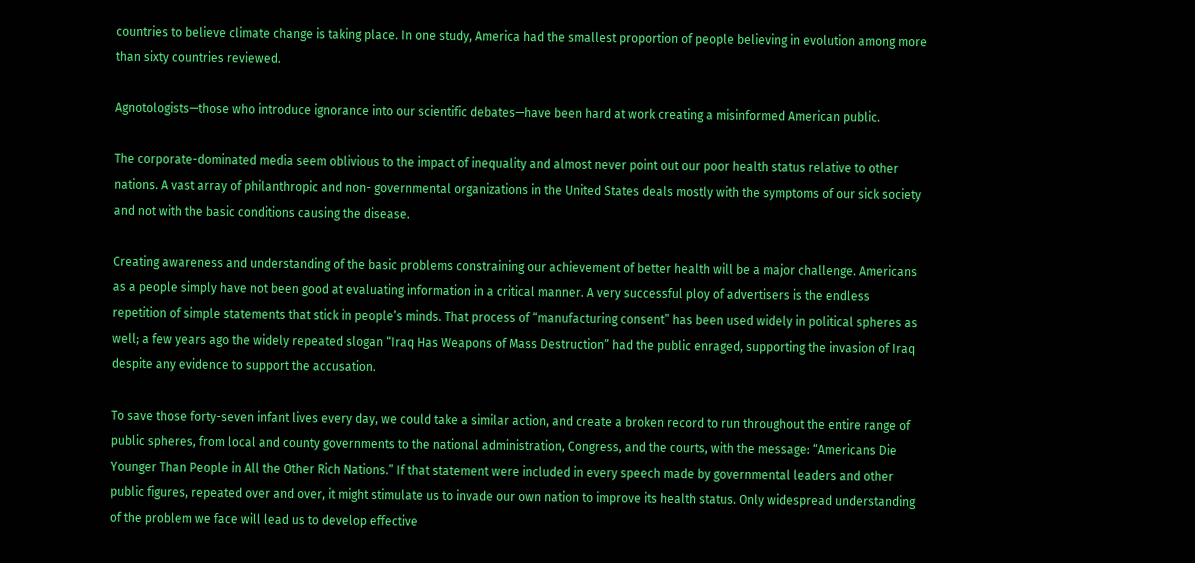countries to believe climate change is taking place. In one study, America had the smallest proportion of people believing in evolution among more than sixty countries reviewed.

Agnotologists—those who introduce ignorance into our scientific debates—have been hard at work creating a misinformed American public.

The corporate-dominated media seem oblivious to the impact of inequality and almost never point out our poor health status relative to other nations. A vast array of philanthropic and non- governmental organizations in the United States deals mostly with the symptoms of our sick society and not with the basic conditions causing the disease.

Creating awareness and understanding of the basic problems constraining our achievement of better health will be a major challenge. Americans as a people simply have not been good at evaluating information in a critical manner. A very successful ploy of advertisers is the endless repetition of simple statements that stick in people’s minds. That process of “manufacturing consent” has been used widely in political spheres as well; a few years ago the widely repeated slogan “Iraq Has Weapons of Mass Destruction” had the public enraged, supporting the invasion of Iraq despite any evidence to support the accusation.

To save those forty-seven infant lives every day, we could take a similar action, and create a broken record to run throughout the entire range of public spheres, from local and county governments to the national administration, Congress, and the courts, with the message: “Americans Die Younger Than People in All the Other Rich Nations.” If that statement were included in every speech made by governmental leaders and other public figures, repeated over and over, it might stimulate us to invade our own nation to improve its health status. Only widespread understanding of the problem we face will lead us to develop effective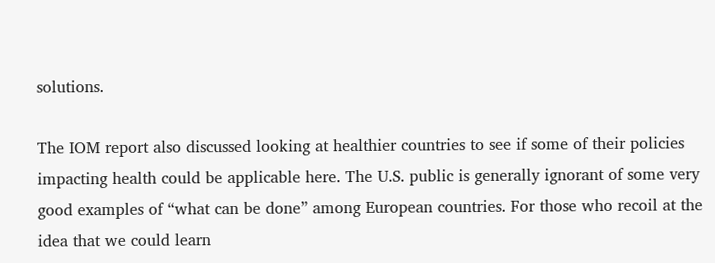solutions.

The IOM report also discussed looking at healthier countries to see if some of their policies impacting health could be applicable here. The U.S. public is generally ignorant of some very good examples of “what can be done” among European countries. For those who recoil at the idea that we could learn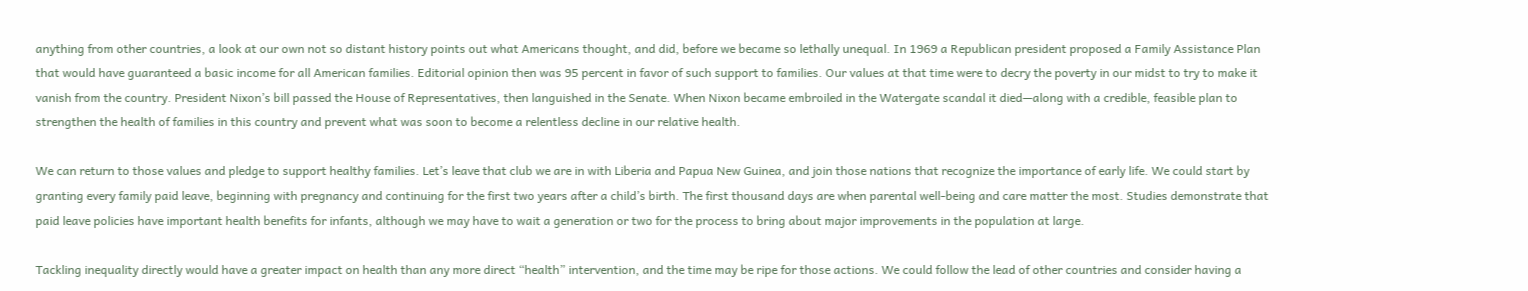anything from other countries, a look at our own not so distant history points out what Americans thought, and did, before we became so lethally unequal. In 1969 a Republican president proposed a Family Assistance Plan that would have guaranteed a basic income for all American families. Editorial opinion then was 95 percent in favor of such support to families. Our values at that time were to decry the poverty in our midst to try to make it vanish from the country. President Nixon’s bill passed the House of Representatives, then languished in the Senate. When Nixon became embroiled in the Watergate scandal it died—along with a credible, feasible plan to strengthen the health of families in this country and prevent what was soon to become a relentless decline in our relative health.

We can return to those values and pledge to support healthy families. Let’s leave that club we are in with Liberia and Papua New Guinea, and join those nations that recognize the importance of early life. We could start by granting every family paid leave, beginning with pregnancy and continuing for the first two years after a child’s birth. The first thousand days are when parental well-being and care matter the most. Studies demonstrate that paid leave policies have important health benefits for infants, although we may have to wait a generation or two for the process to bring about major improvements in the population at large.

Tackling inequality directly would have a greater impact on health than any more direct “health” intervention, and the time may be ripe for those actions. We could follow the lead of other countries and consider having a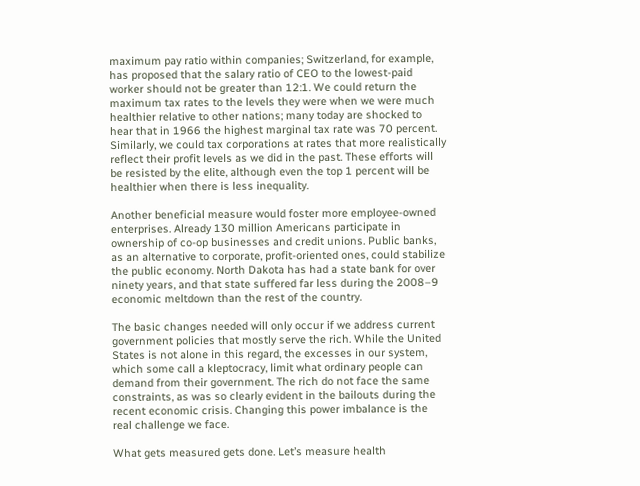maximum pay ratio within companies; Switzerland, for example, has proposed that the salary ratio of CEO to the lowest-paid worker should not be greater than 12:1. We could return the maximum tax rates to the levels they were when we were much healthier relative to other nations; many today are shocked to hear that in 1966 the highest marginal tax rate was 70 percent. Similarly, we could tax corporations at rates that more realistically reflect their profit levels as we did in the past. These efforts will be resisted by the elite, although even the top 1 percent will be healthier when there is less inequality.

Another beneficial measure would foster more employee-owned enterprises. Already 130 million Americans participate in ownership of co-op businesses and credit unions. Public banks, as an alternative to corporate, profit-oriented ones, could stabilize the public economy. North Dakota has had a state bank for over ninety years, and that state suffered far less during the 2008–9 economic meltdown than the rest of the country.

The basic changes needed will only occur if we address current government policies that mostly serve the rich. While the United States is not alone in this regard, the excesses in our system, which some call a kleptocracy, limit what ordinary people can demand from their government. The rich do not face the same constraints, as was so clearly evident in the bailouts during the recent economic crisis. Changing this power imbalance is the real challenge we face.

What gets measured gets done. Let’s measure health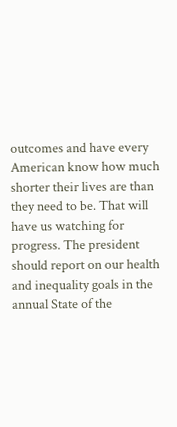outcomes and have every American know how much shorter their lives are than they need to be. That will have us watching for progress. The president should report on our health and inequality goals in the annual State of the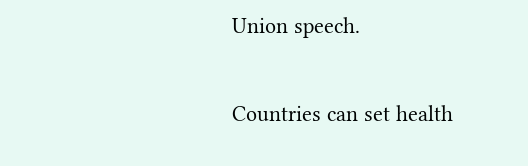Union speech.

Countries can set health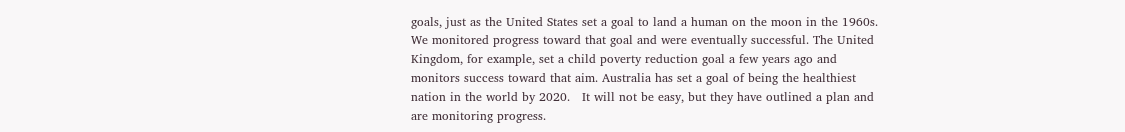goals, just as the United States set a goal to land a human on the moon in the 1960s. We monitored progress toward that goal and were eventually successful. The United Kingdom, for example, set a child poverty reduction goal a few years ago and monitors success toward that aim. Australia has set a goal of being the healthiest nation in the world by 2020.   It will not be easy, but they have outlined a plan and are monitoring progress.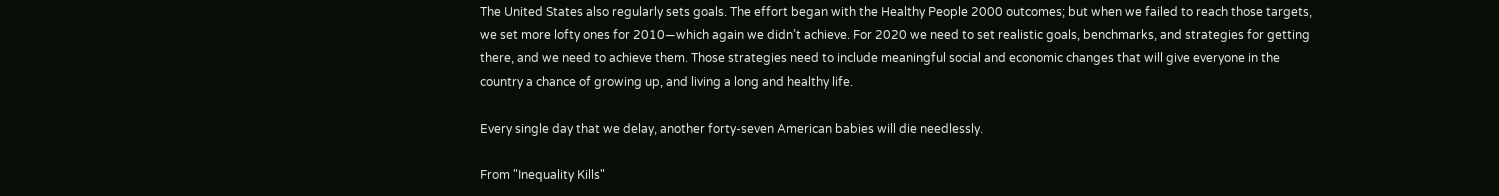The United States also regularly sets goals. The effort began with the Healthy People 2000 outcomes; but when we failed to reach those targets, we set more lofty ones for 2010—which again we didn’t achieve. For 2020 we need to set realistic goals, benchmarks, and strategies for getting there, and we need to achieve them. Those strategies need to include meaningful social and economic changes that will give everyone in the country a chance of growing up, and living a long and healthy life.

Every single day that we delay, another forty-seven American babies will die needlessly.

From "Inequality Kills"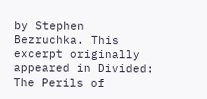by Stephen Bezruchka. This excerpt originally appeared in Divided: The Perils of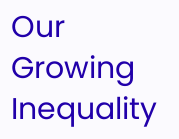Our Growing Inequality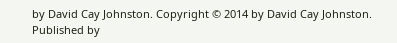by David Cay Johnston. Copyright © 2014 by David Cay Johnston. Published by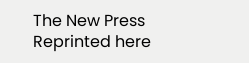The New Press Reprinted here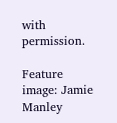with permission.

Feature image: Jamie Manley